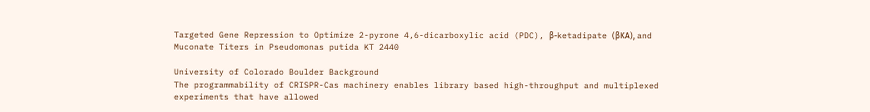Targeted Gene Repression to Optimize 2-pyrone 4,6-dicarboxylic acid (PDC), β-ketadipate (βKA), and Muconate Titers in Pseudomonas putida KT 2440

University of Colorado Boulder Background
The programmability of CRISPR-Cas machinery enables library based high-throughput and multiplexed experiments that have allowed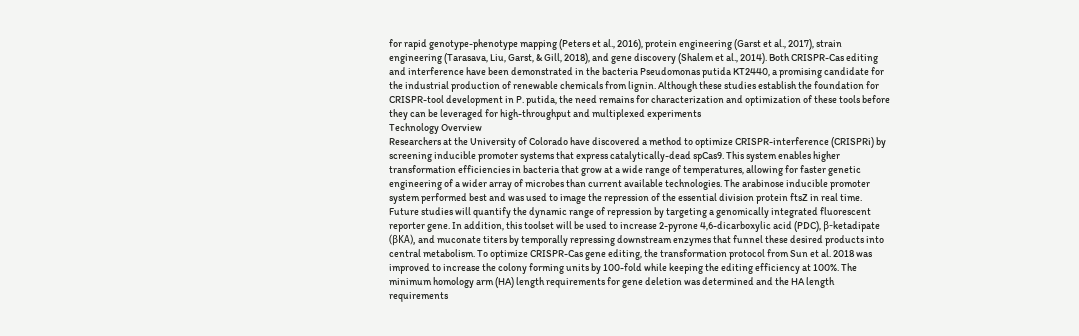for rapid genotype-phenotype mapping (Peters et al., 2016), protein engineering (Garst et al., 2017), strain engineering (Tarasava, Liu, Garst, & Gill, 2018), and gene discovery (Shalem et al., 2014). Both CRISPR-Cas editing and interference have been demonstrated in the bacteria Pseudomonas putida KT2440, a promising candidate for the industrial production of renewable chemicals from lignin. Although these studies establish the foundation for CRISPR-tool development in P. putida, the need remains for characterization and optimization of these tools before they can be leveraged for high-throughput and multiplexed experiments
Technology Overview
Researchers at the University of Colorado have discovered a method to optimize CRISPR-interference (CRISPRi) by screening inducible promoter systems that express catalytically-dead spCas9. This system enables higher transformation efficiencies in bacteria that grow at a wide range of temperatures, allowing for faster genetic engineering of a wider array of microbes than current available technologies. The arabinose inducible promoter system performed best and was used to image the repression of the essential division protein ftsZ in real time. Future studies will quantify the dynamic range of repression by targeting a genomically integrated fluorescent reporter gene. In addition, this toolset will be used to increase 2-pyrone 4,6-dicarboxylic acid (PDC), β-ketadipate (βKA), and muconate titers by temporally repressing downstream enzymes that funnel these desired products into central metabolism. To optimize CRISPR-Cas gene editing, the transformation protocol from Sun et al. 2018 was improved to increase the colony forming units by 100-fold while keeping the editing efficiency at 100%. The minimum homology arm (HA) length requirements for gene deletion was determined and the HA length requirements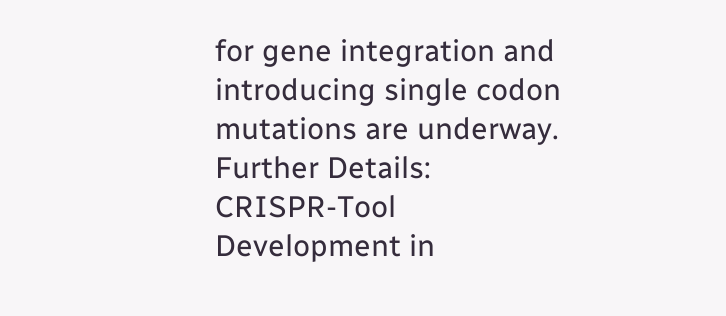for gene integration and introducing single codon mutations are underway.
Further Details:
CRISPR-Tool Development in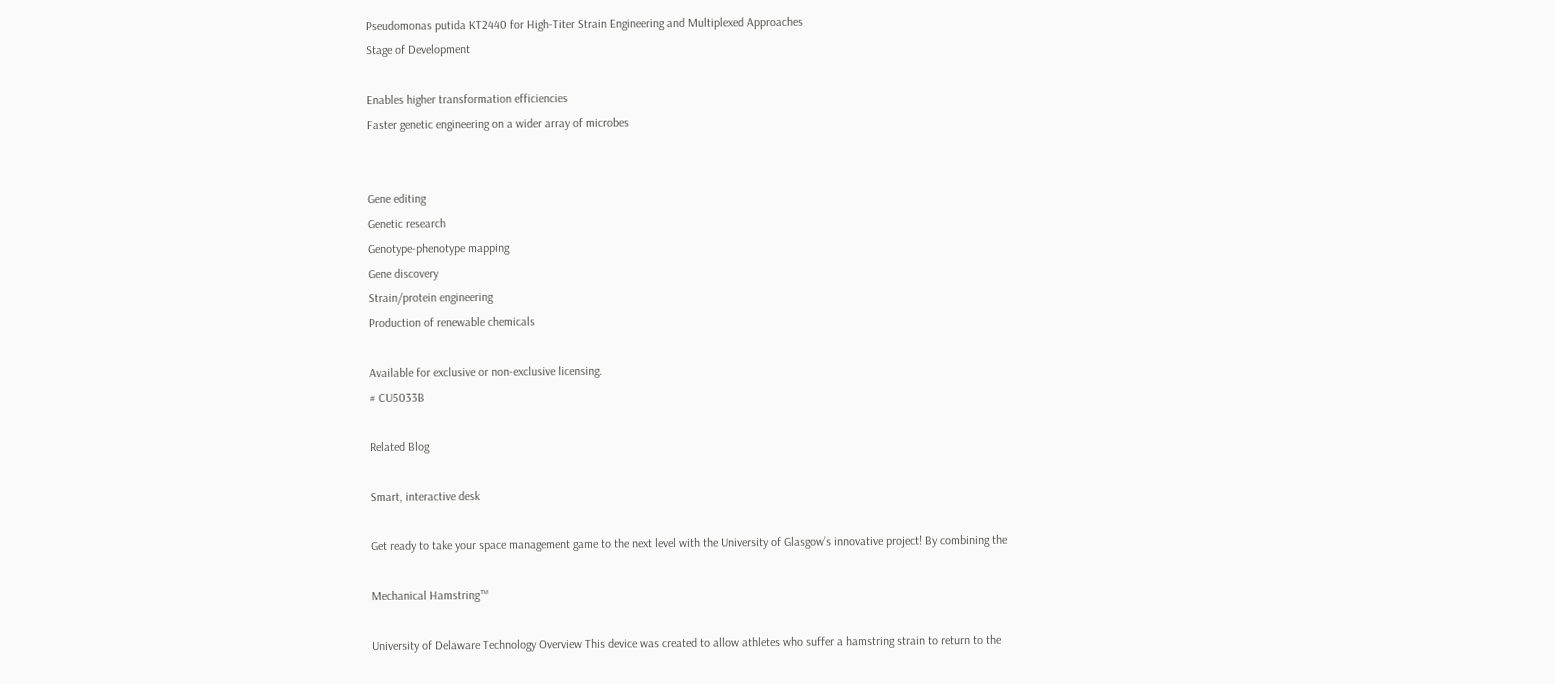Pseudomonas putida KT2440 for High-Titer Strain Engineering and Multiplexed Approaches
Stage of Development

Enables higher transformation efficiencies
Faster genetic engineering on a wider array of microbes


Gene editing
Genetic research
Genotype-phenotype mapping
Gene discovery
Strain/protein engineering
Production of renewable chemicals

Available for exclusive or non-exclusive licensing.
# CU5033B

Related Blog

Smart, interactive desk

Get ready to take your space management game to the next level with the University of Glasgow’s innovative project! By combining the

Mechanical Hamstring™

University of Delaware Technology Overview This device was created to allow athletes who suffer a hamstring strain to return to the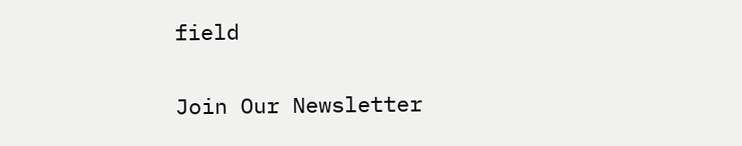field

Join Our Newsletter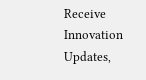Receive Innovation Updates,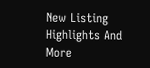New Listing Highlights And More